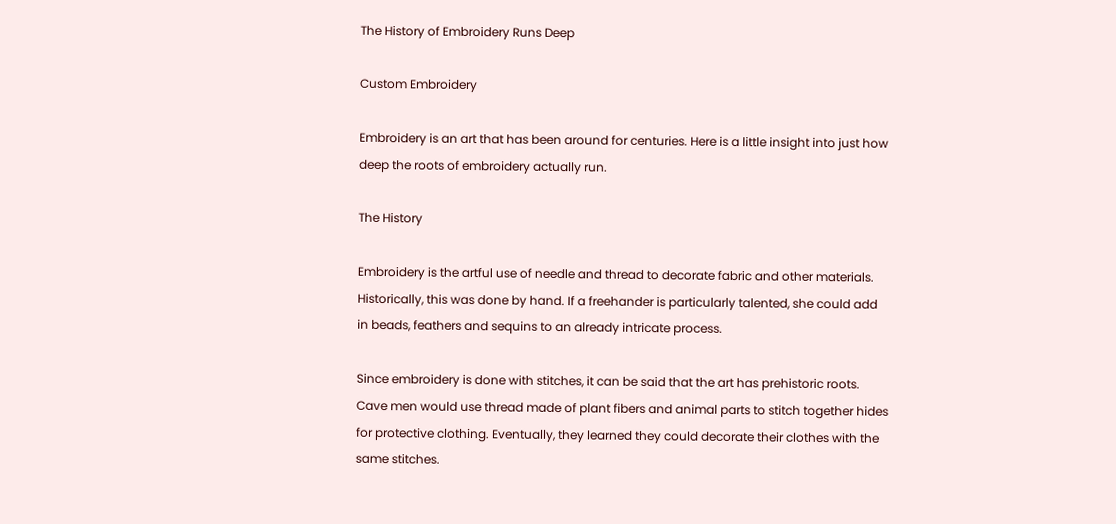The History of Embroidery Runs Deep

Custom Embroidery

Embroidery is an art that has been around for centuries. Here is a little insight into just how deep the roots of embroidery actually run.

The History

Embroidery is the artful use of needle and thread to decorate fabric and other materials. Historically, this was done by hand. If a freehander is particularly talented, she could add in beads, feathers and sequins to an already intricate process.

Since embroidery is done with stitches, it can be said that the art has prehistoric roots. Cave men would use thread made of plant fibers and animal parts to stitch together hides for protective clothing. Eventually, they learned they could decorate their clothes with the same stitches.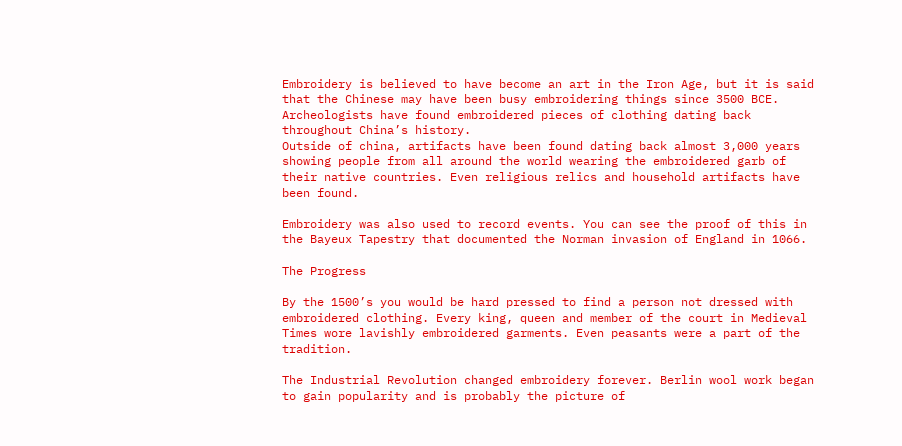Embroidery is believed to have become an art in the Iron Age, but it is said that the Chinese may have been busy embroidering things since 3500 BCE. Archeologists have found embroidered pieces of clothing dating back throughout China’s history.
Outside of china, artifacts have been found dating back almost 3,000 years showing people from all around the world wearing the embroidered garb of their native countries. Even religious relics and household artifacts have been found.

Embroidery was also used to record events. You can see the proof of this in the Bayeux Tapestry that documented the Norman invasion of England in 1066.

The Progress

By the 1500’s you would be hard pressed to find a person not dressed with embroidered clothing. Every king, queen and member of the court in Medieval Times wore lavishly embroidered garments. Even peasants were a part of the tradition.

The Industrial Revolution changed embroidery forever. Berlin wool work began to gain popularity and is probably the picture of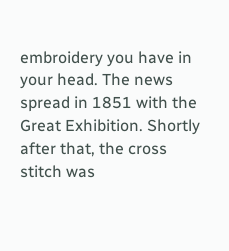embroidery you have in your head. The news spread in 1851 with the Great Exhibition. Shortly after that, the cross stitch was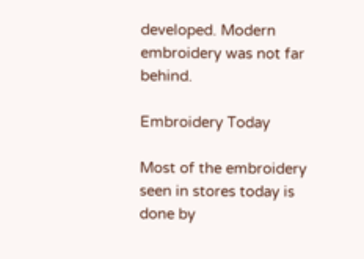developed. Modern embroidery was not far behind.

Embroidery Today

Most of the embroidery seen in stores today is done by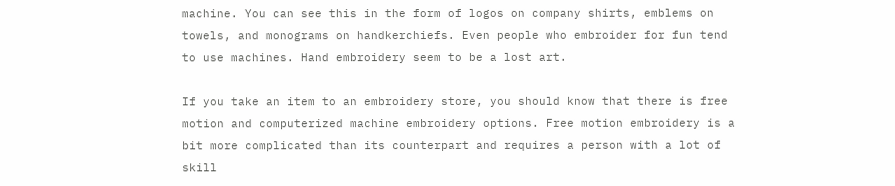machine. You can see this in the form of logos on company shirts, emblems on towels, and monograms on handkerchiefs. Even people who embroider for fun tend to use machines. Hand embroidery seem to be a lost art.

If you take an item to an embroidery store, you should know that there is free motion and computerized machine embroidery options. Free motion embroidery is a bit more complicated than its counterpart and requires a person with a lot of skill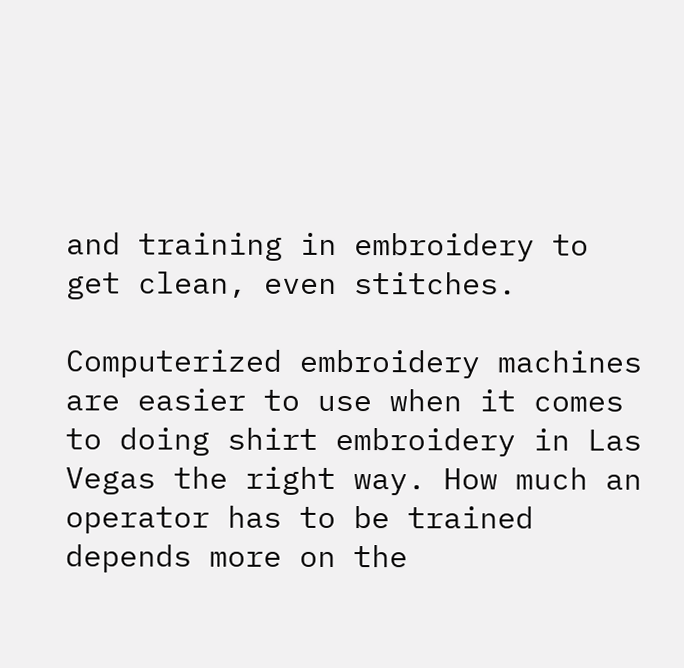and training in embroidery to get clean, even stitches.

Computerized embroidery machines are easier to use when it comes to doing shirt embroidery in Las Vegas the right way. How much an operator has to be trained depends more on the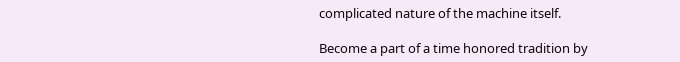complicated nature of the machine itself.

Become a part of a time honored tradition by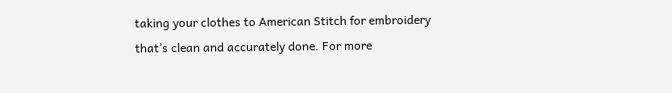taking your clothes to American Stitch for embroidery that’s clean and accurately done. For more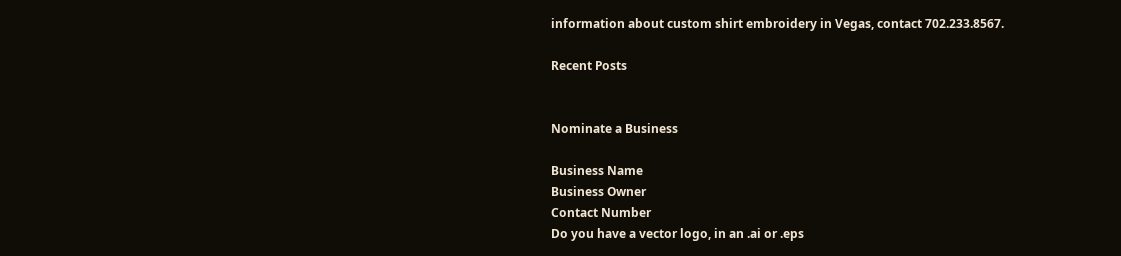information about custom shirt embroidery in Vegas, contact 702.233.8567.

Recent Posts


Nominate a Business

Business Name
Business Owner
Contact Number
Do you have a vector logo, in an .ai or .eps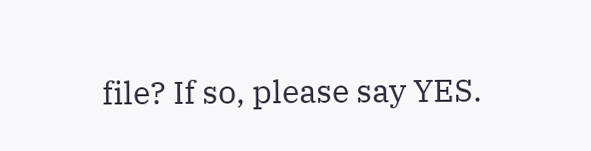file? If so, please say YES.